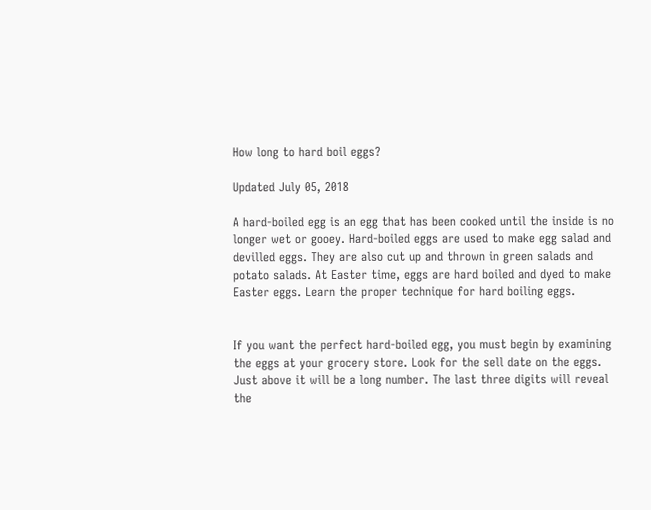How long to hard boil eggs?

Updated July 05, 2018

A hard-boiled egg is an egg that has been cooked until the inside is no longer wet or gooey. Hard-boiled eggs are used to make egg salad and devilled eggs. They are also cut up and thrown in green salads and potato salads. At Easter time, eggs are hard boiled and dyed to make Easter eggs. Learn the proper technique for hard boiling eggs.


If you want the perfect hard-boiled egg, you must begin by examining the eggs at your grocery store. Look for the sell date on the eggs. Just above it will be a long number. The last three digits will reveal the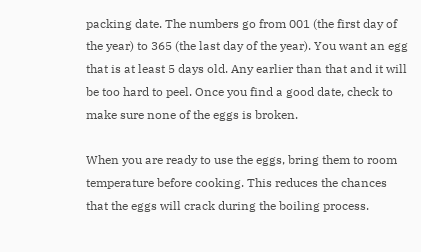packing date. The numbers go from 001 (the first day of the year) to 365 (the last day of the year). You want an egg that is at least 5 days old. Any earlier than that and it will be too hard to peel. Once you find a good date, check to make sure none of the eggs is broken.

When you are ready to use the eggs, bring them to room temperature before cooking. This reduces the chances that the eggs will crack during the boiling process.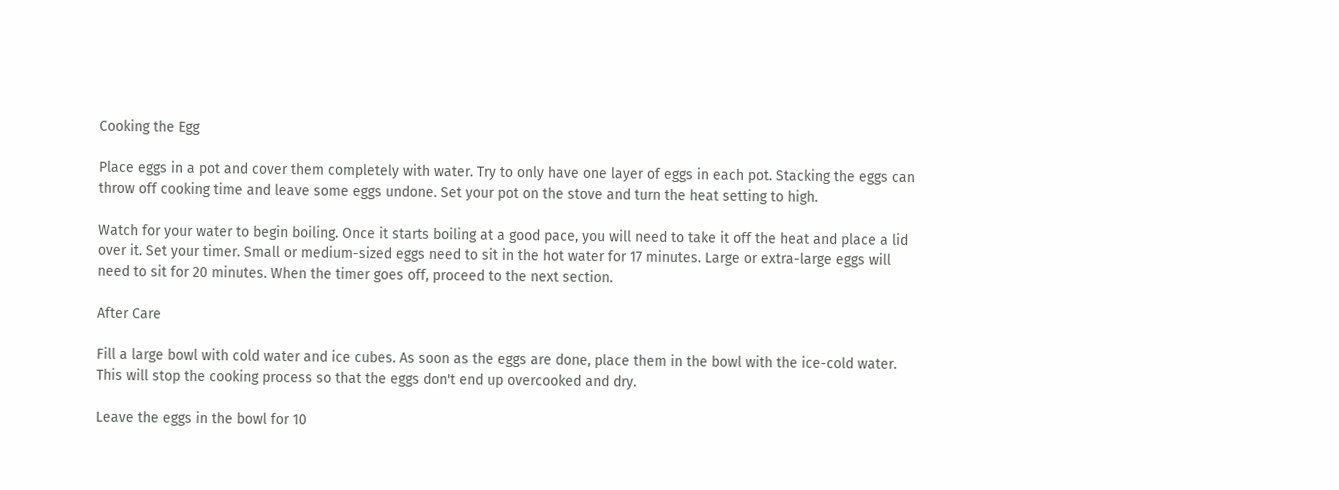Cooking the Egg

Place eggs in a pot and cover them completely with water. Try to only have one layer of eggs in each pot. Stacking the eggs can throw off cooking time and leave some eggs undone. Set your pot on the stove and turn the heat setting to high.

Watch for your water to begin boiling. Once it starts boiling at a good pace, you will need to take it off the heat and place a lid over it. Set your timer. Small or medium-sized eggs need to sit in the hot water for 17 minutes. Large or extra-large eggs will need to sit for 20 minutes. When the timer goes off, proceed to the next section.

After Care

Fill a large bowl with cold water and ice cubes. As soon as the eggs are done, place them in the bowl with the ice-cold water. This will stop the cooking process so that the eggs don't end up overcooked and dry.

Leave the eggs in the bowl for 10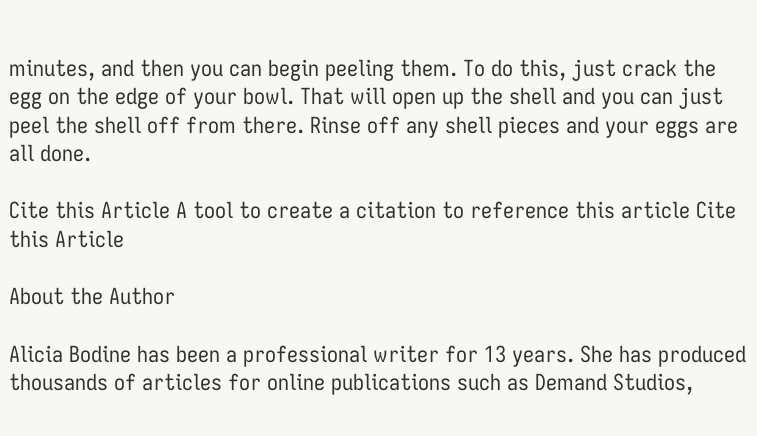minutes, and then you can begin peeling them. To do this, just crack the egg on the edge of your bowl. That will open up the shell and you can just peel the shell off from there. Rinse off any shell pieces and your eggs are all done.

Cite this Article A tool to create a citation to reference this article Cite this Article

About the Author

Alicia Bodine has been a professional writer for 13 years. She has produced thousands of articles for online publications such as Demand Studios,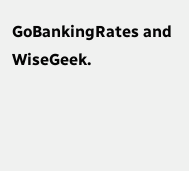GoBankingRates and WiseGeek.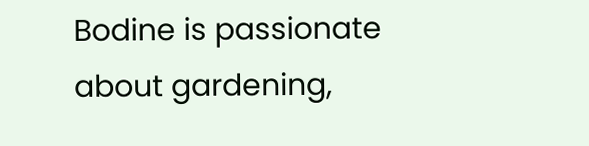Bodine is passionate about gardening,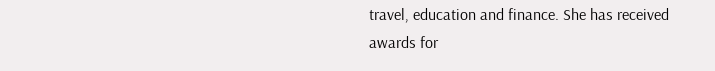travel, education and finance. She has received awards for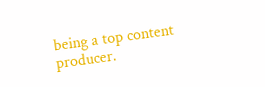being a top content producer.